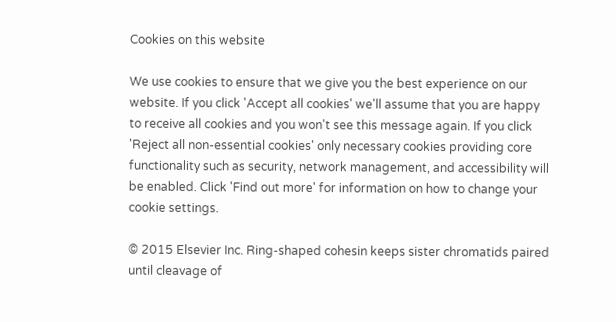Cookies on this website

We use cookies to ensure that we give you the best experience on our website. If you click 'Accept all cookies' we'll assume that you are happy to receive all cookies and you won't see this message again. If you click 'Reject all non-essential cookies' only necessary cookies providing core functionality such as security, network management, and accessibility will be enabled. Click 'Find out more' for information on how to change your cookie settings.

© 2015 Elsevier Inc. Ring-shaped cohesin keeps sister chromatids paired until cleavage of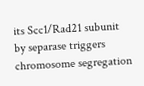its Scc1/Rad21 subunit by separase triggers chromosome segregation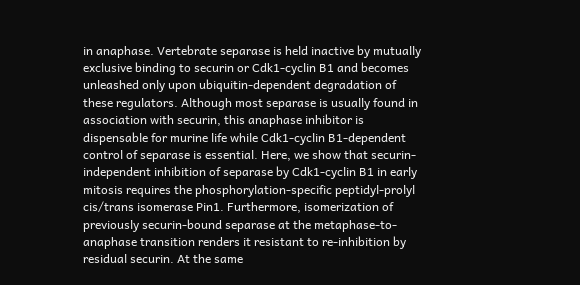in anaphase. Vertebrate separase is held inactive by mutually exclusive binding to securin or Cdk1-cyclin B1 and becomes unleashed only upon ubiquitin-dependent degradation of these regulators. Although most separase is usually found in association with securin, this anaphase inhibitor is dispensable for murine life while Cdk1-cyclin B1-dependent control of separase is essential. Here, we show that securin-independent inhibition of separase by Cdk1-cyclin B1 in early mitosis requires the phosphorylation-specific peptidyl-prolyl cis/trans isomerase Pin1. Furthermore, isomerization of previously securin-bound separase at the metaphase-to-anaphase transition renders it resistant to re-inhibition by residual securin. At the same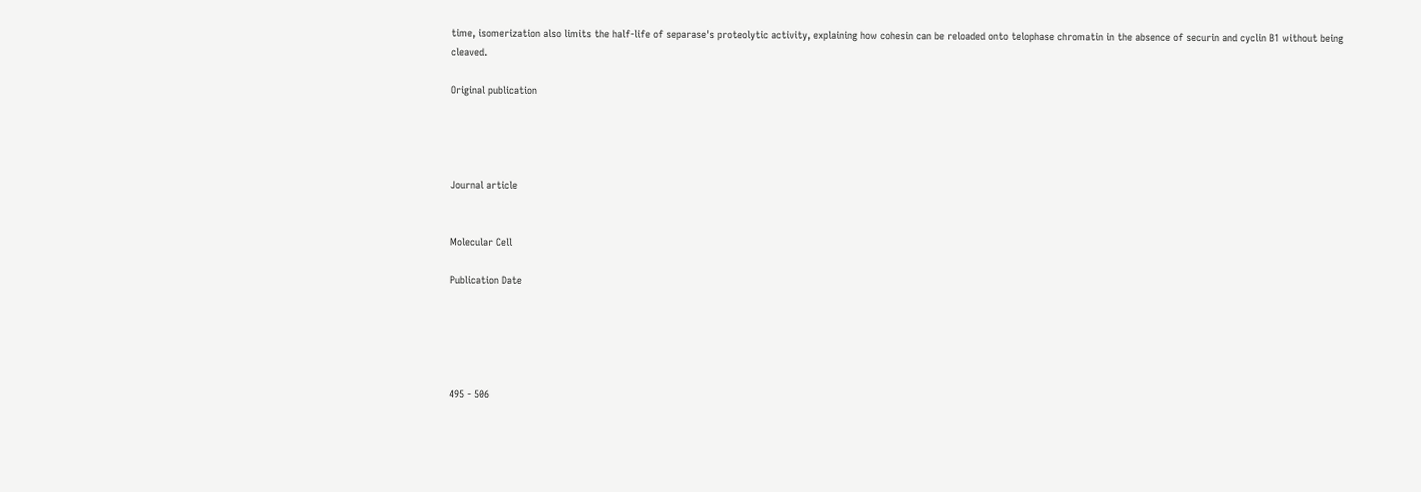time, isomerization also limits the half-life of separase's proteolytic activity, explaining how cohesin can be reloaded onto telophase chromatin in the absence of securin and cyclin B1 without being cleaved.

Original publication




Journal article


Molecular Cell

Publication Date





495 - 506